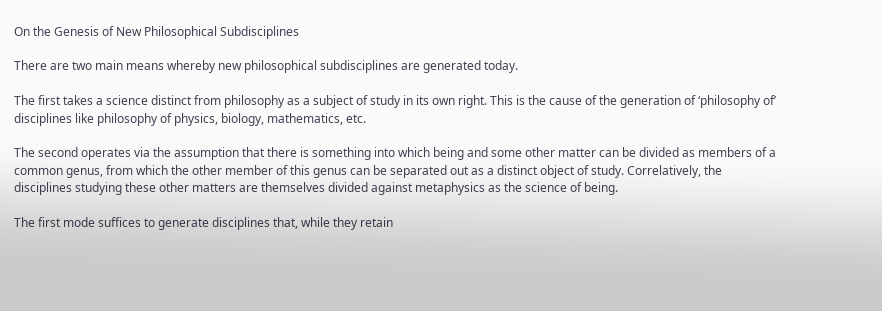On the Genesis of New Philosophical Subdisciplines

There are two main means whereby new philosophical subdisciplines are generated today.

The first takes a science distinct from philosophy as a subject of study in its own right. This is the cause of the generation of ‘philosophy of’ disciplines like philosophy of physics, biology, mathematics, etc.

The second operates via the assumption that there is something into which being and some other matter can be divided as members of a common genus, from which the other member of this genus can be separated out as a distinct object of study. Correlatively, the disciplines studying these other matters are themselves divided against metaphysics as the science of being.

The first mode suffices to generate disciplines that, while they retain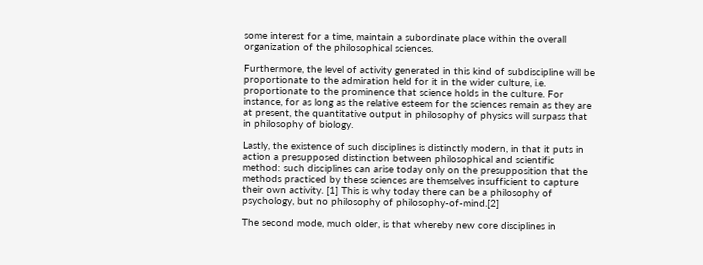some interest for a time, maintain a subordinate place within the overall organization of the philosophical sciences.

Furthermore, the level of activity generated in this kind of subdiscipline will be proportionate to the admiration held for it in the wider culture, i.e. proportionate to the prominence that science holds in the culture. For instance, for as long as the relative esteem for the sciences remain as they are at present, the quantitative output in philosophy of physics will surpass that in philosophy of biology.

Lastly, the existence of such disciplines is distinctly modern, in that it puts in action a presupposed distinction between philosophical and scientific method: such disciplines can arise today only on the presupposition that the methods practiced by these sciences are themselves insufficient to capture their own activity. [1] This is why today there can be a philosophy of psychology, but no philosophy of philosophy-of-mind.[2]

The second mode, much older, is that whereby new core disciplines in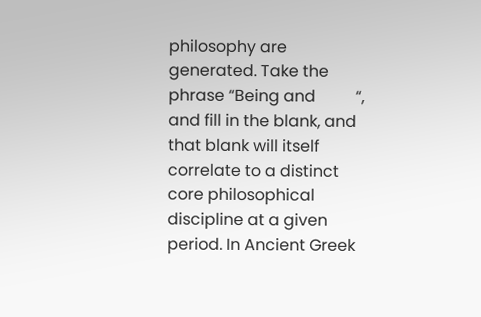philosophy are generated. Take the phrase “Being and          “, and fill in the blank, and that blank will itself correlate to a distinct core philosophical discipline at a given period. In Ancient Greek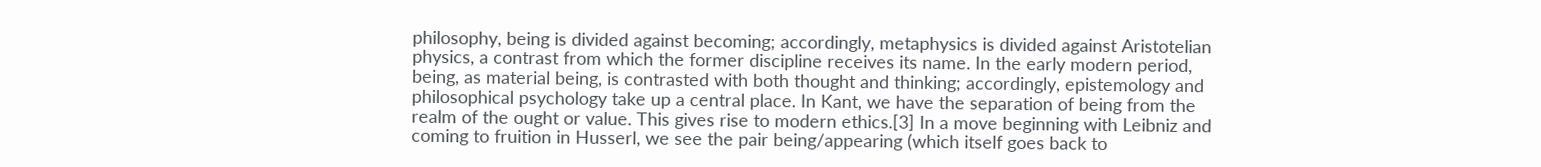philosophy, being is divided against becoming; accordingly, metaphysics is divided against Aristotelian physics, a contrast from which the former discipline receives its name. In the early modern period, being, as material being, is contrasted with both thought and thinking; accordingly, epistemology and philosophical psychology take up a central place. In Kant, we have the separation of being from the realm of the ought or value. This gives rise to modern ethics.[3] In a move beginning with Leibniz and coming to fruition in Husserl, we see the pair being/appearing (which itself goes back to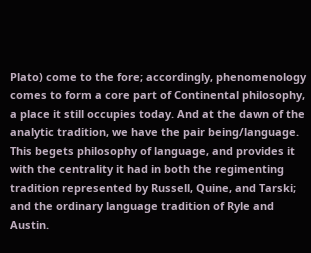Plato) come to the fore; accordingly, phenomenology comes to form a core part of Continental philosophy, a place it still occupies today. And at the dawn of the analytic tradition, we have the pair being/language. This begets philosophy of language, and provides it with the centrality it had in both the regimenting tradition represented by Russell, Quine, and Tarski; and the ordinary language tradition of Ryle and Austin.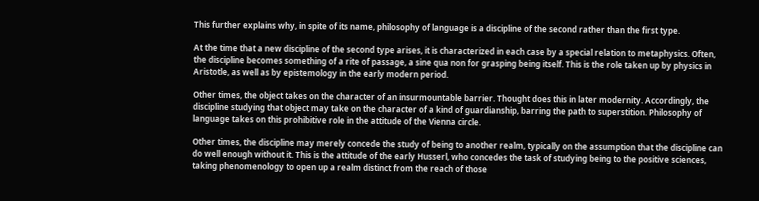This further explains why, in spite of its name, philosophy of language is a discipline of the second rather than the first type.

At the time that a new discipline of the second type arises, it is characterized in each case by a special relation to metaphysics. Often, the discipline becomes something of a rite of passage, a sine qua non for grasping being itself. This is the role taken up by physics in Aristotle, as well as by epistemology in the early modern period.

Other times, the object takes on the character of an insurmountable barrier. Thought does this in later modernity. Accordingly, the discipline studying that object may take on the character of a kind of guardianship, barring the path to superstition. Philosophy of language takes on this prohibitive role in the attitude of the Vienna circle.

Other times, the discipline may merely concede the study of being to another realm, typically on the assumption that the discipline can do well enough without it. This is the attitude of the early Husserl, who concedes the task of studying being to the positive sciences, taking phenomenology to open up a realm distinct from the reach of those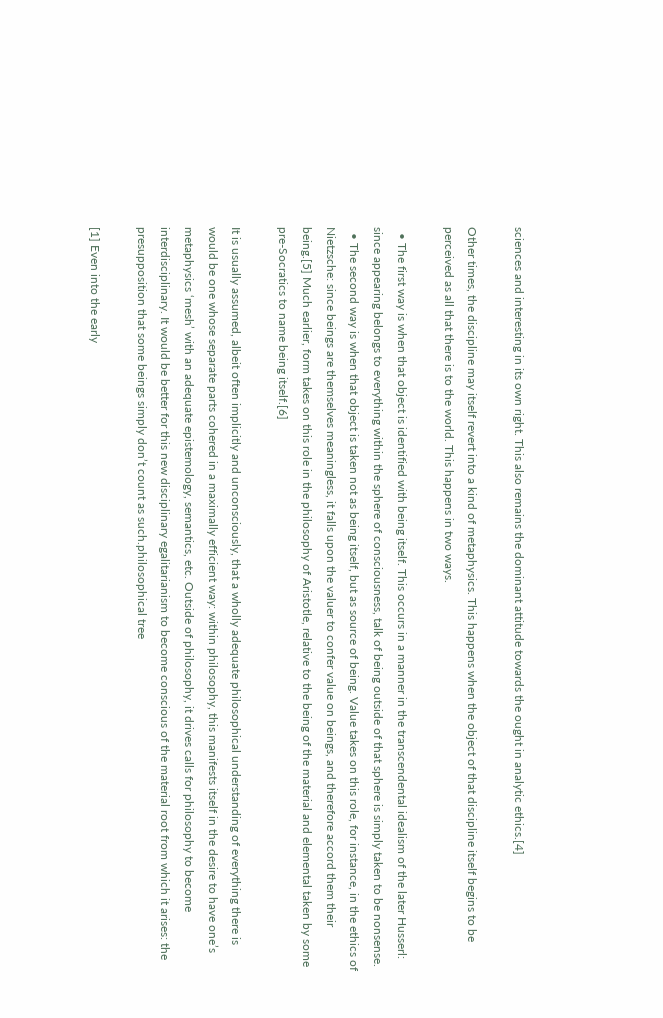sciences and interesting in its own right. This also remains the dominant attitude towards the ought in analytic ethics.[4]

Other times, the discipline may itself revert into a kind of metaphysics. This happens when the object of that discipline itself begins to be perceived as all that there is to the world. This happens in two ways.

  • The first way is when that object is identified with being itself. This occurs in a manner in the transcendental idealism of the later Husserl: since appearing belongs to everything within the sphere of consciousness, talk of being outside of that sphere is simply taken to be nonsense.
  • The second way is when that object is taken not as being itself, but as source of being. Value takes on this role, for instance, in the ethics of Nietzsche: since beings are themselves meaningless, it falls upon the valuer to confer value on beings, and therefore accord them their being.[5] Much earlier, form takes on this role in the philosophy of Aristotle, relative to the being of the material and elemental taken by some pre-Socratics to name being itself.[6]

It is usually assumed, albeit often implicitly and unconsciously, that a wholly adequate philosophical understanding of everything there is would be one whose separate parts cohered in a maximally efficient way: within philosophy, this manifests itself in the desire to have one’s metaphysics ‘mesh’ with an adequate epistemology, semantics, etc. Outside of philosophy, it drives calls for philosophy to become interdisciplinary. It would be better for this new disciplinary egalitarianism to become conscious of the material root from which it arises: the presupposition that some beings simply don’t count as such.philosophical tree

[1] Even into the early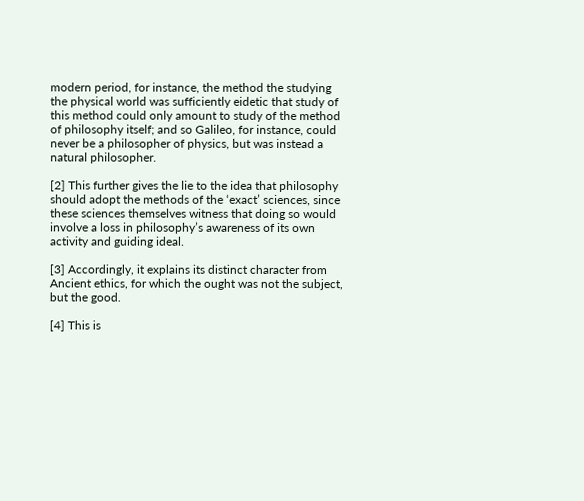modern period, for instance, the method the studying the physical world was sufficiently eidetic that study of this method could only amount to study of the method of philosophy itself; and so Galileo, for instance, could never be a philosopher of physics, but was instead a natural philosopher.

[2] This further gives the lie to the idea that philosophy should adopt the methods of the ‘exact’ sciences, since these sciences themselves witness that doing so would involve a loss in philosophy’s awareness of its own activity and guiding ideal.

[3] Accordingly, it explains its distinct character from Ancient ethics, for which the ought was not the subject, but the good.

[4] This is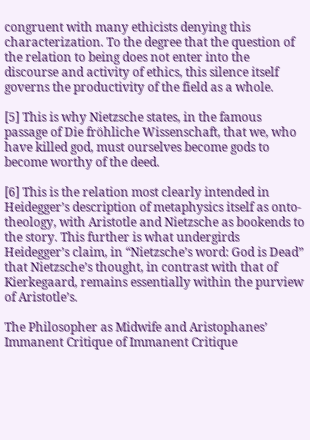congruent with many ethicists denying this characterization. To the degree that the question of the relation to being does not enter into the discourse and activity of ethics, this silence itself governs the productivity of the field as a whole.

[5] This is why Nietzsche states, in the famous passage of Die fröhliche Wissenschaft, that we, who have killed god, must ourselves become gods to become worthy of the deed.

[6] This is the relation most clearly intended in Heidegger’s description of metaphysics itself as onto-theology, with Aristotle and Nietzsche as bookends to the story. This further is what undergirds Heidegger’s claim, in “Nietzsche’s word: God is Dead” that Nietzsche’s thought, in contrast with that of Kierkegaard, remains essentially within the purview of Aristotle’s.

The Philosopher as Midwife and Aristophanes’ Immanent Critique of Immanent Critique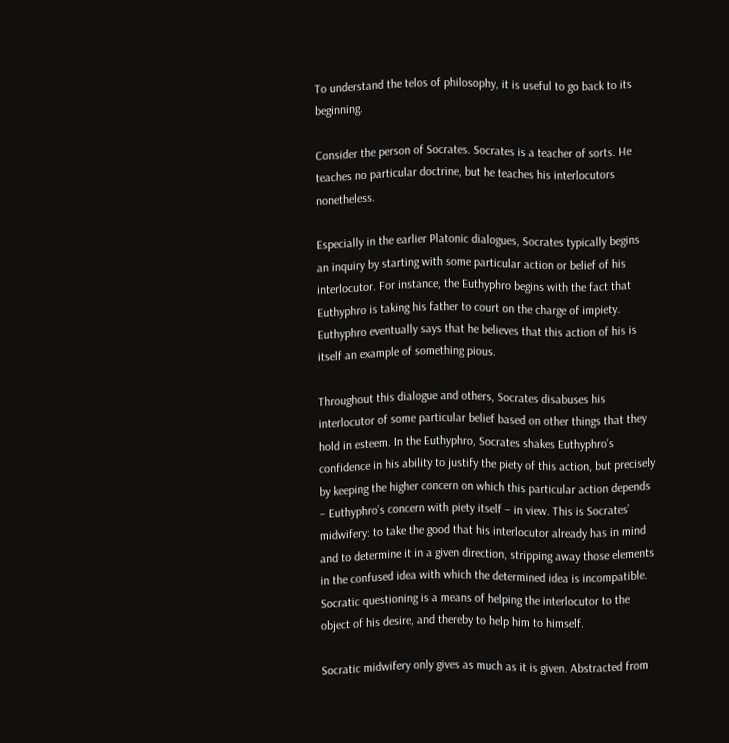To understand the telos of philosophy, it is useful to go back to its beginning.

Consider the person of Socrates. Socrates is a teacher of sorts. He teaches no particular doctrine, but he teaches his interlocutors nonetheless.

Especially in the earlier Platonic dialogues, Socrates typically begins an inquiry by starting with some particular action or belief of his interlocutor. For instance, the Euthyphro begins with the fact that Euthyphro is taking his father to court on the charge of impiety. Euthyphro eventually says that he believes that this action of his is itself an example of something pious.

Throughout this dialogue and others, Socrates disabuses his interlocutor of some particular belief based on other things that they hold in esteem. In the Euthyphro, Socrates shakes Euthyphro’s confidence in his ability to justify the piety of this action, but precisely by keeping the higher concern on which this particular action depends – Euthyphro’s concern with piety itself – in view. This is Socrates’ midwifery: to take the good that his interlocutor already has in mind and to determine it in a given direction, stripping away those elements in the confused idea with which the determined idea is incompatible.  Socratic questioning is a means of helping the interlocutor to the object of his desire, and thereby to help him to himself.

Socratic midwifery only gives as much as it is given. Abstracted from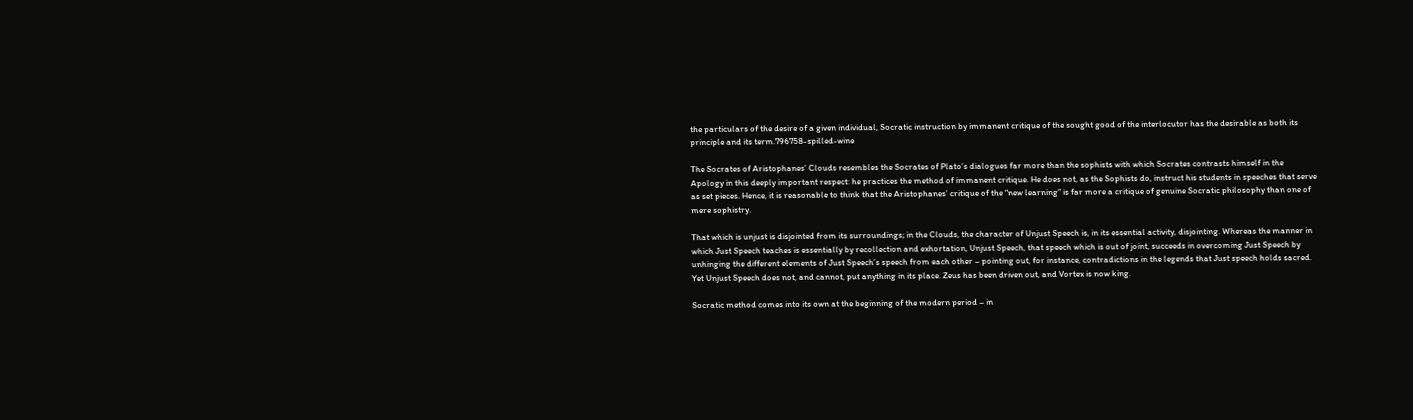the particulars of the desire of a given individual, Socratic instruction by immanent critique of the sought good of the interlocutor has the desirable as both its principle and its term.796758-spilled-wine

The Socrates of Aristophanes’ Clouds resembles the Socrates of Plato’s dialogues far more than the sophists with which Socrates contrasts himself in the Apology in this deeply important respect: he practices the method of immanent critique. He does not, as the Sophists do, instruct his students in speeches that serve as set pieces. Hence, it is reasonable to think that the Aristophanes’ critique of the “new learning” is far more a critique of genuine Socratic philosophy than one of mere sophistry.

That which is unjust is disjointed from its surroundings; in the Clouds, the character of Unjust Speech is, in its essential activity, disjointing. Whereas the manner in which Just Speech teaches is essentially by recollection and exhortation, Unjust Speech, that speech which is out of joint, succeeds in overcoming Just Speech by unhinging the different elements of Just Speech’s speech from each other – pointing out, for instance, contradictions in the legends that Just speech holds sacred. Yet Unjust Speech does not, and cannot, put anything in its place. Zeus has been driven out, and Vortex is now king.

Socratic method comes into its own at the beginning of the modern period – in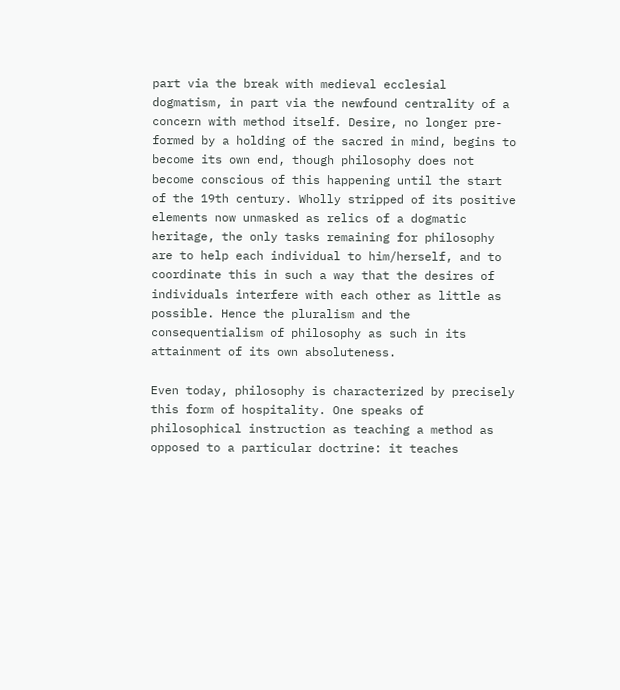part via the break with medieval ecclesial dogmatism, in part via the newfound centrality of a concern with method itself. Desire, no longer pre-formed by a holding of the sacred in mind, begins to become its own end, though philosophy does not become conscious of this happening until the start of the 19th century. Wholly stripped of its positive elements now unmasked as relics of a dogmatic heritage, the only tasks remaining for philosophy are to help each individual to him/herself, and to coordinate this in such a way that the desires of individuals interfere with each other as little as possible. Hence the pluralism and the consequentialism of philosophy as such in its attainment of its own absoluteness.

Even today, philosophy is characterized by precisely this form of hospitality. One speaks of philosophical instruction as teaching a method as opposed to a particular doctrine: it teaches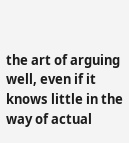the art of arguing well, even if it knows little in the way of actual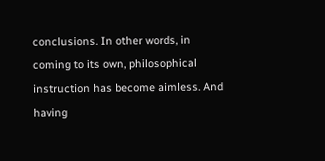conclusions. In other words, in coming to its own, philosophical instruction has become aimless. And having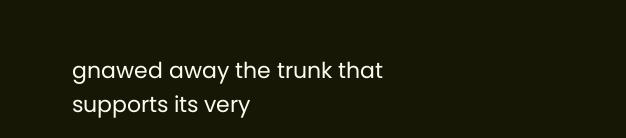gnawed away the trunk that supports its very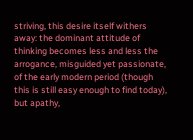striving, this desire itself withers away: the dominant attitude of thinking becomes less and less the arrogance, misguided yet passionate, of the early modern period (though this is still easy enough to find today), but apathy,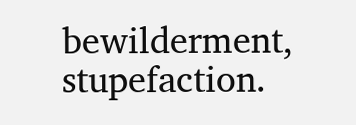bewilderment, stupefaction.